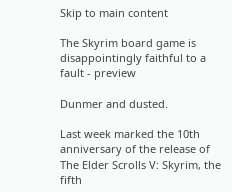Skip to main content

The Skyrim board game is disappointingly faithful to a fault - preview

Dunmer and dusted.

Last week marked the 10th anniversary of the release of The Elder Scrolls V: Skyrim, the fifth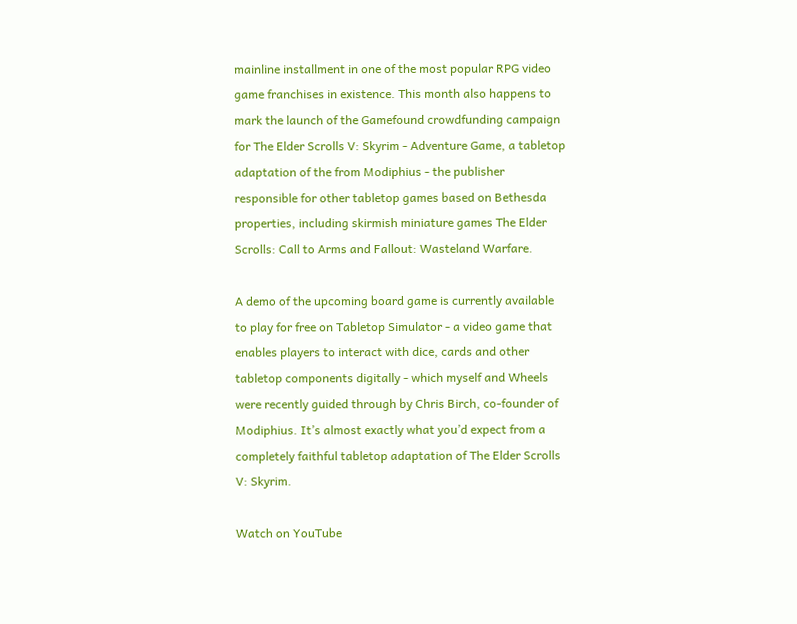mainline installment in one of the most popular RPG video game franchises in existence. This month also happens to mark the launch of the Gamefound crowdfunding campaign for The Elder Scrolls V: Skyrim - Adventure Game, a tabletop adaptation of the from Modiphius - the publisher responsible for other tabletop games based on Bethesda properties, including skirmish miniature games The Elder Scrolls: Call to Arms and Fallout: Wasteland Warfare.

A demo of the upcoming board game is currently available to play for free on Tabletop Simulator - a video game that enables players to interact with dice, cards and other tabletop components digitally - which myself and Wheels were recently guided through by Chris Birch, co-founder of Modiphius. It’s almost exactly what you’d expect from a completely faithful tabletop adaptation of The Elder Scrolls V: Skyrim.

Watch on YouTube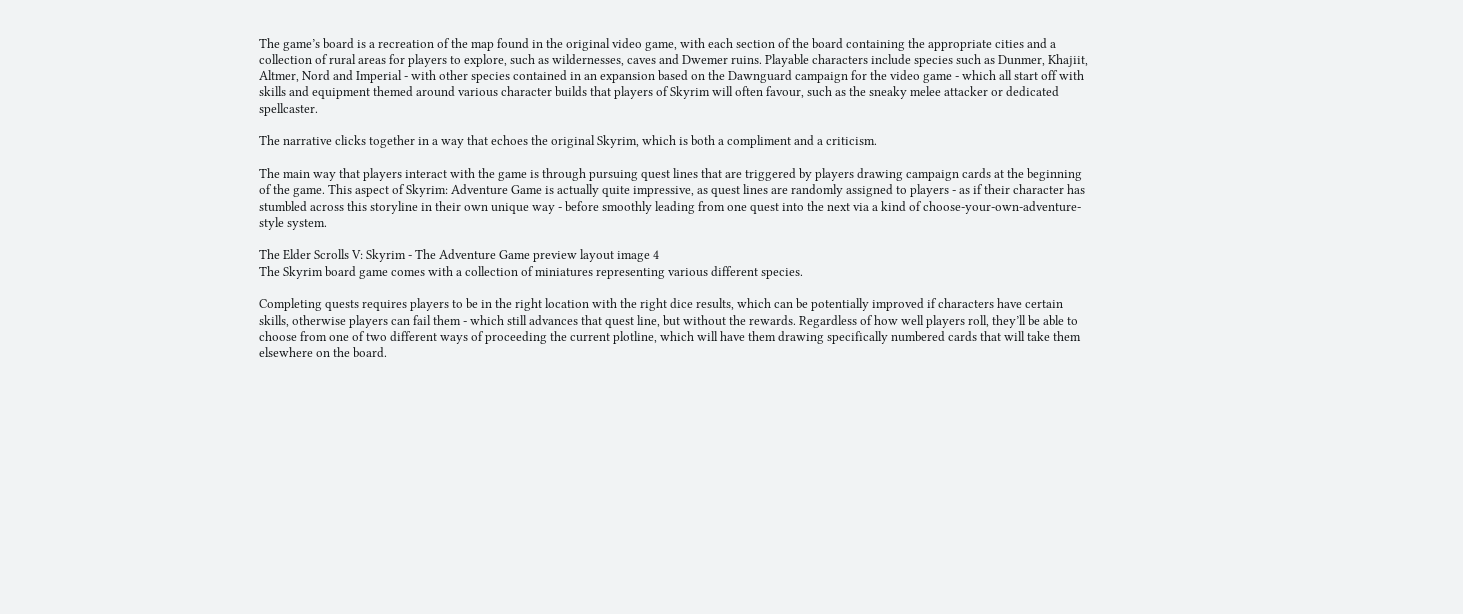The game’s board is a recreation of the map found in the original video game, with each section of the board containing the appropriate cities and a collection of rural areas for players to explore, such as wildernesses, caves and Dwemer ruins. Playable characters include species such as Dunmer, Khajiit, Altmer, Nord and Imperial - with other species contained in an expansion based on the Dawnguard campaign for the video game - which all start off with skills and equipment themed around various character builds that players of Skyrim will often favour, such as the sneaky melee attacker or dedicated spellcaster.

The narrative clicks together in a way that echoes the original Skyrim, which is both a compliment and a criticism.

The main way that players interact with the game is through pursuing quest lines that are triggered by players drawing campaign cards at the beginning of the game. This aspect of Skyrim: Adventure Game is actually quite impressive, as quest lines are randomly assigned to players - as if their character has stumbled across this storyline in their own unique way - before smoothly leading from one quest into the next via a kind of choose-your-own-adventure-style system.

The Elder Scrolls V: Skyrim - The Adventure Game preview layout image 4
The Skyrim board game comes with a collection of miniatures representing various different species.

Completing quests requires players to be in the right location with the right dice results, which can be potentially improved if characters have certain skills, otherwise players can fail them - which still advances that quest line, but without the rewards. Regardless of how well players roll, they’ll be able to choose from one of two different ways of proceeding the current plotline, which will have them drawing specifically numbered cards that will take them elsewhere on the board.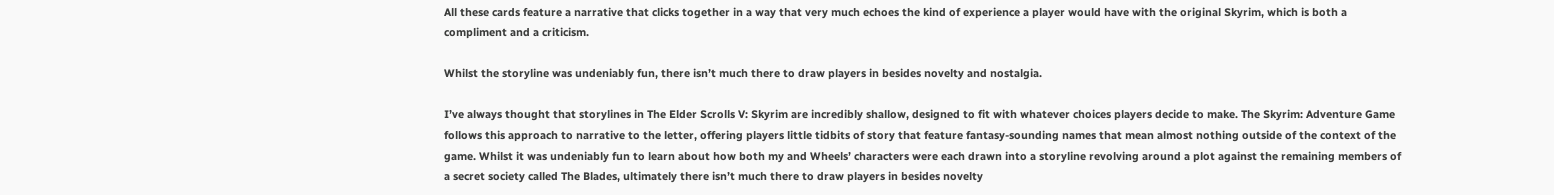All these cards feature a narrative that clicks together in a way that very much echoes the kind of experience a player would have with the original Skyrim, which is both a compliment and a criticism.

Whilst the storyline was undeniably fun, there isn’t much there to draw players in besides novelty and nostalgia.

I’ve always thought that storylines in The Elder Scrolls V: Skyrim are incredibly shallow, designed to fit with whatever choices players decide to make. The Skyrim: Adventure Game follows this approach to narrative to the letter, offering players little tidbits of story that feature fantasy-sounding names that mean almost nothing outside of the context of the game. Whilst it was undeniably fun to learn about how both my and Wheels’ characters were each drawn into a storyline revolving around a plot against the remaining members of a secret society called The Blades, ultimately there isn’t much there to draw players in besides novelty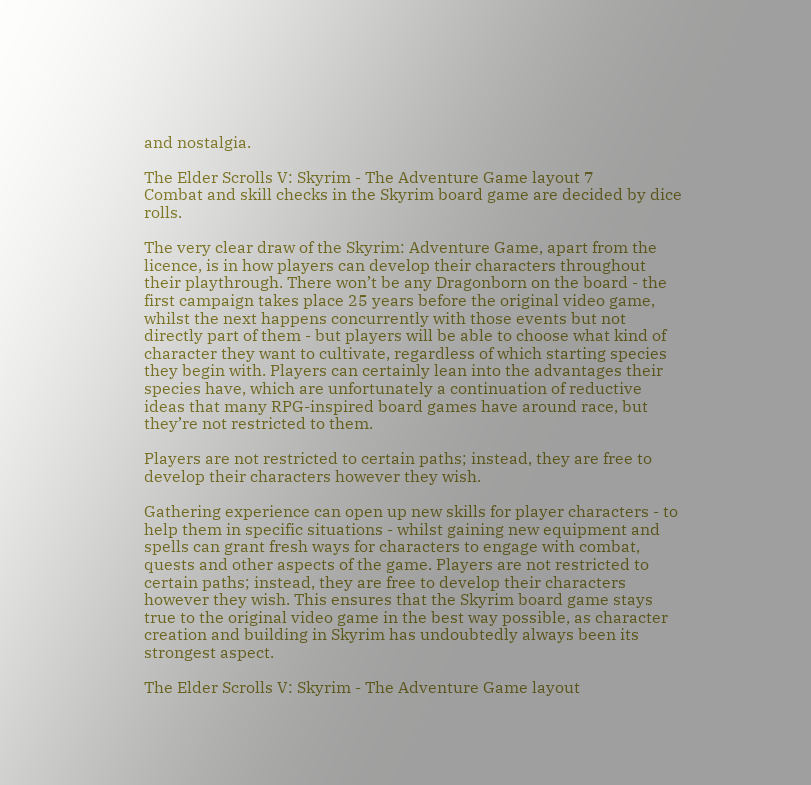and nostalgia.

The Elder Scrolls V: Skyrim - The Adventure Game layout 7
Combat and skill checks in the Skyrim board game are decided by dice rolls.

The very clear draw of the Skyrim: Adventure Game, apart from the licence, is in how players can develop their characters throughout their playthrough. There won’t be any Dragonborn on the board - the first campaign takes place 25 years before the original video game, whilst the next happens concurrently with those events but not directly part of them - but players will be able to choose what kind of character they want to cultivate, regardless of which starting species they begin with. Players can certainly lean into the advantages their species have, which are unfortunately a continuation of reductive ideas that many RPG-inspired board games have around race, but they’re not restricted to them.

Players are not restricted to certain paths; instead, they are free to develop their characters however they wish.

Gathering experience can open up new skills for player characters - to help them in specific situations - whilst gaining new equipment and spells can grant fresh ways for characters to engage with combat, quests and other aspects of the game. Players are not restricted to certain paths; instead, they are free to develop their characters however they wish. This ensures that the Skyrim board game stays true to the original video game in the best way possible, as character creation and building in Skyrim has undoubtedly always been its strongest aspect.

The Elder Scrolls V: Skyrim - The Adventure Game layout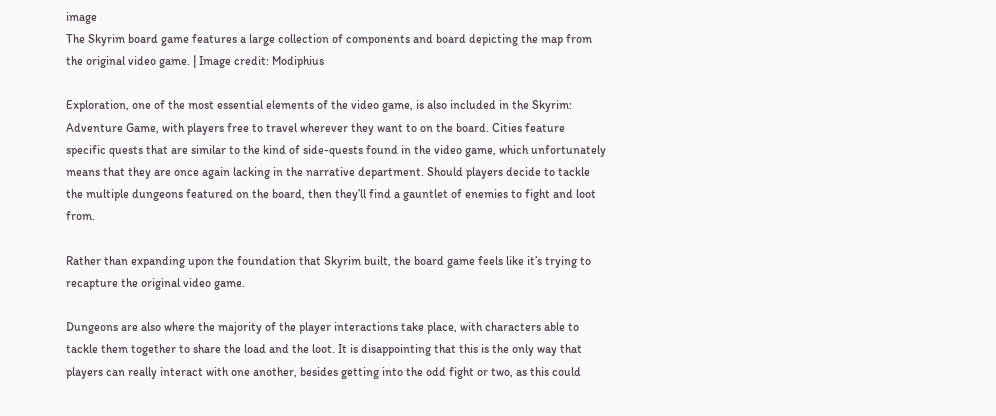image
The Skyrim board game features a large collection of components and board depicting the map from the original video game. | Image credit: Modiphius

Exploration, one of the most essential elements of the video game, is also included in the Skyrim: Adventure Game, with players free to travel wherever they want to on the board. Cities feature specific quests that are similar to the kind of side-quests found in the video game, which unfortunately means that they are once again lacking in the narrative department. Should players decide to tackle the multiple dungeons featured on the board, then they’ll find a gauntlet of enemies to fight and loot from.

Rather than expanding upon the foundation that Skyrim built, the board game feels like it’s trying to recapture the original video game.

Dungeons are also where the majority of the player interactions take place, with characters able to tackle them together to share the load and the loot. It is disappointing that this is the only way that players can really interact with one another, besides getting into the odd fight or two, as this could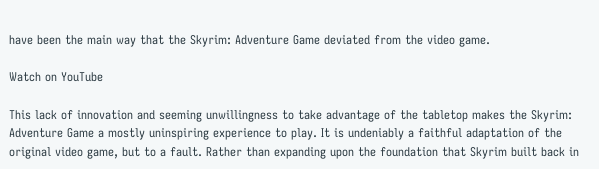have been the main way that the Skyrim: Adventure Game deviated from the video game.

Watch on YouTube

This lack of innovation and seeming unwillingness to take advantage of the tabletop makes the Skyrim: Adventure Game a mostly uninspiring experience to play. It is undeniably a faithful adaptation of the original video game, but to a fault. Rather than expanding upon the foundation that Skyrim built back in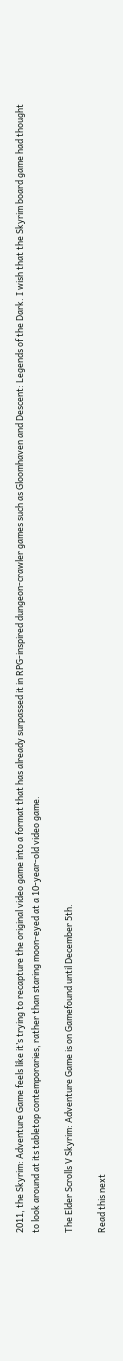2011, the Skyrim: Adventure Game feels like it’s trying to recapture the original video game into a format that has already surpassed it in RPG-inspired dungeon-crawler games such as Gloomhaven and Descent: Legends of the Dark. I wish that the Skyrim board game had thought to look around at its tabletop contemporaries, rather than staring moon-eyed at a 10-year-old video game.

The Elder Scrolls V Skyrim: Adventure Game is on Gamefound until December 5th.

Read this next